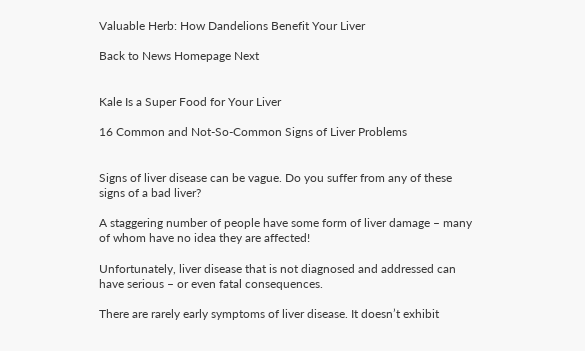Valuable Herb: How Dandelions Benefit Your Liver

Back to News Homepage Next


Kale Is a Super Food for Your Liver

16 Common and Not-So-Common Signs of Liver Problems


Signs of liver disease can be vague. Do you suffer from any of these signs of a bad liver?

A staggering number of people have some form of liver damage – many of whom have no idea they are affected!

Unfortunately, liver disease that is not diagnosed and addressed can have serious – or even fatal consequences.

There are rarely early symptoms of liver disease. It doesn’t exhibit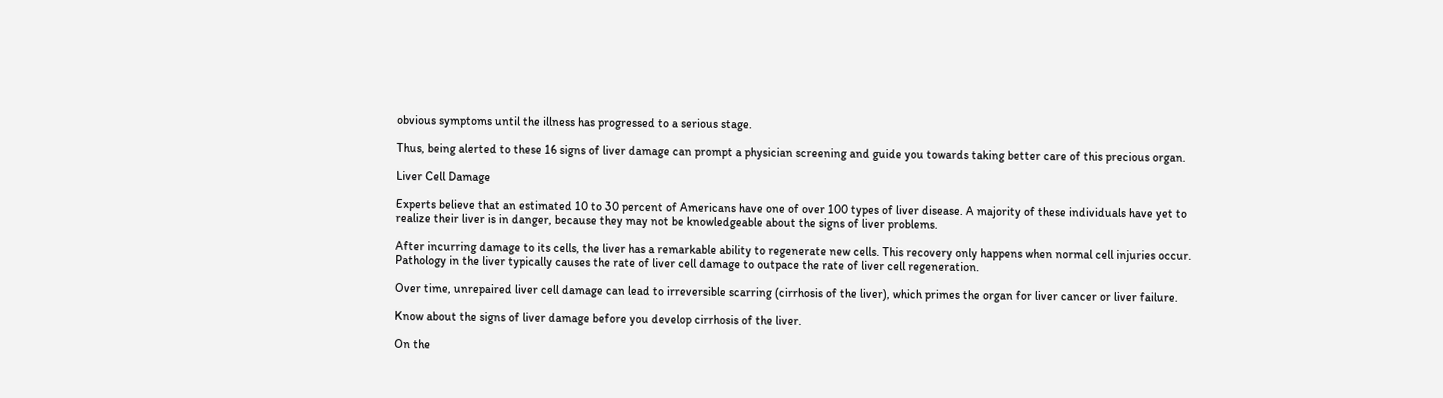obvious symptoms until the illness has progressed to a serious stage.

Thus, being alerted to these 16 signs of liver damage can prompt a physician screening and guide you towards taking better care of this precious organ.

Liver Cell Damage

Experts believe that an estimated 10 to 30 percent of Americans have one of over 100 types of liver disease. A majority of these individuals have yet to realize their liver is in danger, because they may not be knowledgeable about the signs of liver problems.

After incurring damage to its cells, the liver has a remarkable ability to regenerate new cells. This recovery only happens when normal cell injuries occur. Pathology in the liver typically causes the rate of liver cell damage to outpace the rate of liver cell regeneration.

Over time, unrepaired liver cell damage can lead to irreversible scarring (cirrhosis of the liver), which primes the organ for liver cancer or liver failure.

Know about the signs of liver damage before you develop cirrhosis of the liver.

On the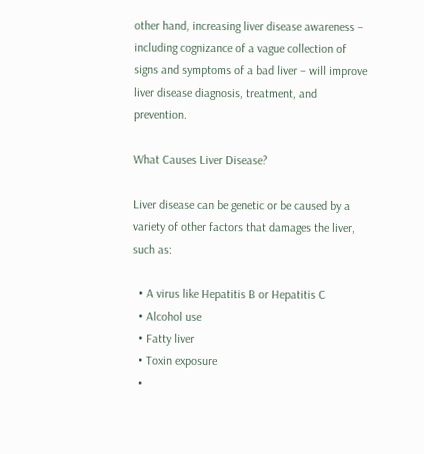other hand, increasing liver disease awareness – including cognizance of a vague collection of signs and symptoms of a bad liver – will improve liver disease diagnosis, treatment, and prevention.

What Causes Liver Disease?

Liver disease can be genetic or be caused by a variety of other factors that damages the liver, such as:

  • A virus like Hepatitis B or Hepatitis C
  • Alcohol use
  • Fatty liver
  • Toxin exposure
  •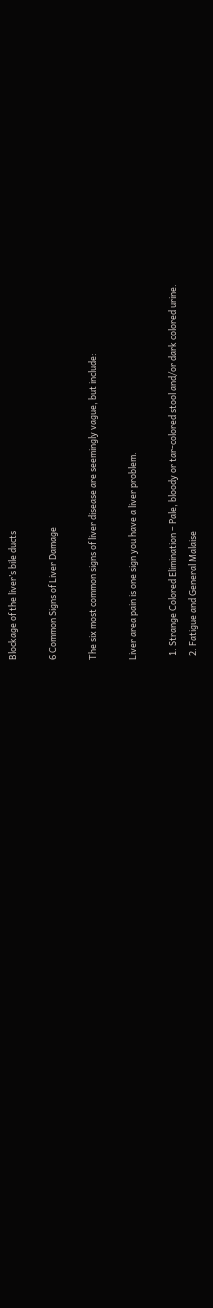Blockage of the liver’s bile ducts

6 Common Signs of Liver Damage

The six most common signs of liver disease are seemingly vague, but include:

Liver area pain is one sign you have a liver problem.

  1. Strange Colored Elimination – Pale, bloody or tar-colored stool and/or dark colored urine.
  2. Fatigue and General Malaise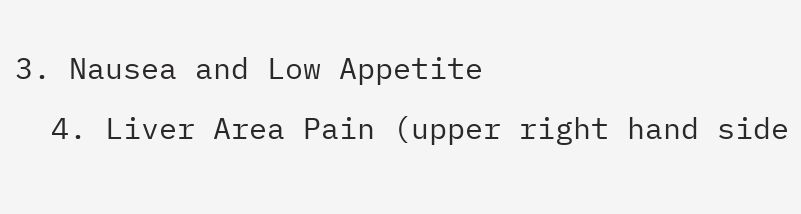3. Nausea and Low Appetite
  4. Liver Area Pain (upper right hand side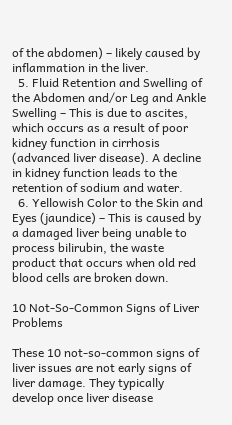of the abdomen) – likely caused by inflammation in the liver.
  5. Fluid Retention and Swelling of the Abdomen and/or Leg and Ankle Swelling – This is due to ascites, which occurs as a result of poor kidney function in cirrhosis (advanced liver disease). A decline in kidney function leads to the retention of sodium and water.
  6. Yellowish Color to the Skin and Eyes (jaundice) – This is caused by a damaged liver being unable to process bilirubin, the waste product that occurs when old red blood cells are broken down.

10 Not-So-Common Signs of Liver Problems

These 10 not-so-common signs of liver issues are not early signs of liver damage. They typically develop once liver disease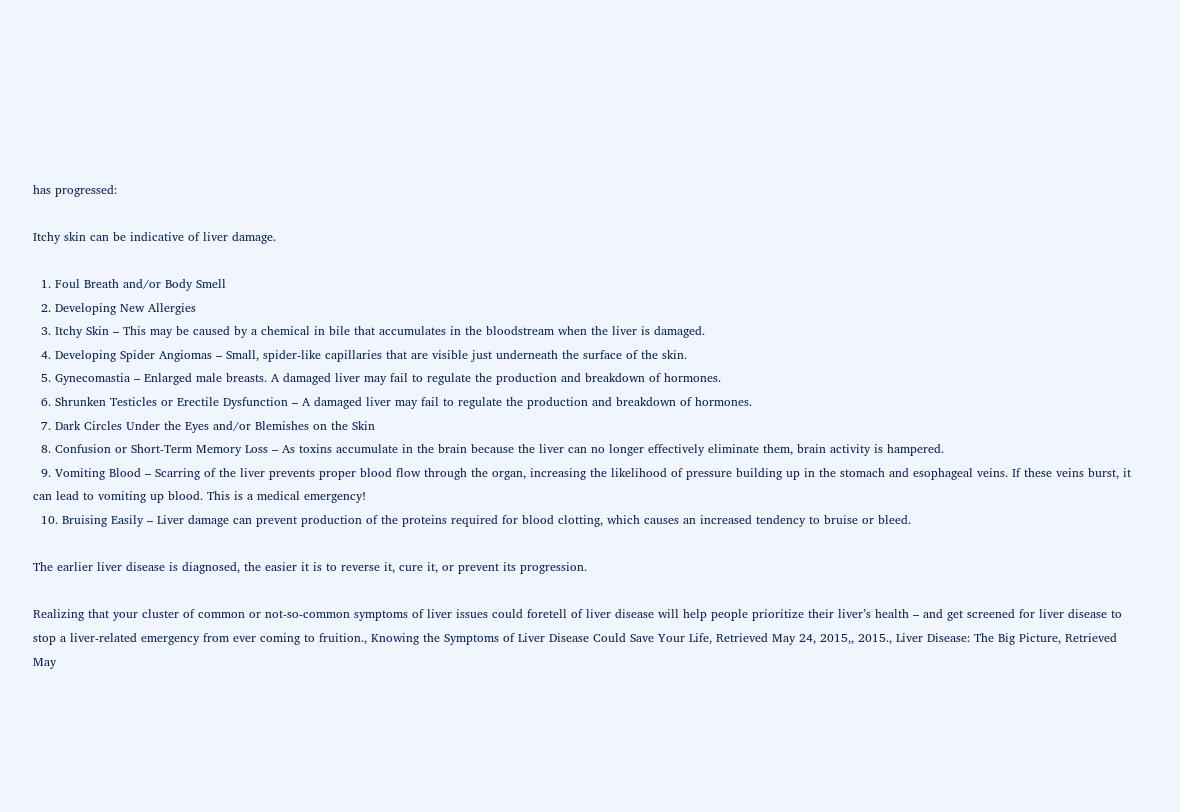has progressed:

Itchy skin can be indicative of liver damage.

  1. Foul Breath and/or Body Smell
  2. Developing New Allergies
  3. Itchy Skin – This may be caused by a chemical in bile that accumulates in the bloodstream when the liver is damaged.
  4. Developing Spider Angiomas – Small, spider-like capillaries that are visible just underneath the surface of the skin.
  5. Gynecomastia – Enlarged male breasts. A damaged liver may fail to regulate the production and breakdown of hormones.
  6. Shrunken Testicles or Erectile Dysfunction – A damaged liver may fail to regulate the production and breakdown of hormones.
  7. Dark Circles Under the Eyes and/or Blemishes on the Skin
  8. Confusion or Short-Term Memory Loss – As toxins accumulate in the brain because the liver can no longer effectively eliminate them, brain activity is hampered.
  9. Vomiting Blood – Scarring of the liver prevents proper blood flow through the organ, increasing the likelihood of pressure building up in the stomach and esophageal veins. If these veins burst, it can lead to vomiting up blood. This is a medical emergency!
  10. Bruising Easily – Liver damage can prevent production of the proteins required for blood clotting, which causes an increased tendency to bruise or bleed.

The earlier liver disease is diagnosed, the easier it is to reverse it, cure it, or prevent its progression.

Realizing that your cluster of common or not-so-common symptoms of liver issues could foretell of liver disease will help people prioritize their liver’s health – and get screened for liver disease to stop a liver-related emergency from ever coming to fruition., Knowing the Symptoms of Liver Disease Could Save Your Life, Retrieved May 24, 2015,, 2015., Liver Disease: The Big Picture, Retrieved May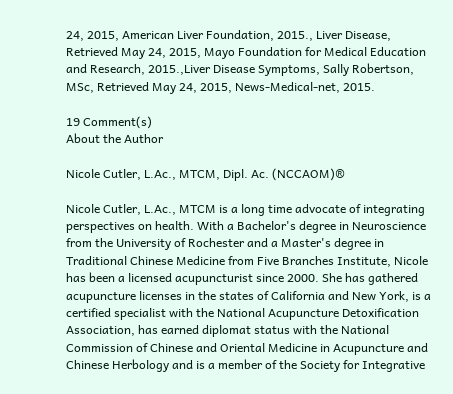24, 2015, American Liver Foundation, 2015., Liver Disease, Retrieved May 24, 2015, Mayo Foundation for Medical Education and Research, 2015.,Liver Disease Symptoms, Sally Robertson, MSc, Retrieved May 24, 2015, News-Medical-net, 2015.

19 Comment(s)
About the Author

Nicole Cutler, L.Ac., MTCM, Dipl. Ac. (NCCAOM)®

Nicole Cutler, L.Ac., MTCM is a long time advocate of integrating perspectives on health. With a Bachelor's degree in Neuroscience from the University of Rochester and a Master's degree in Traditional Chinese Medicine from Five Branches Institute, Nicole has been a licensed acupuncturist since 2000. She has gathered acupuncture licenses in the states of California and New York, is a certified specialist with the National Acupuncture Detoxification Association, has earned diplomat status with the National Commission of Chinese and Oriental Medicine in Acupuncture and Chinese Herbology and is a member of the Society for Integrative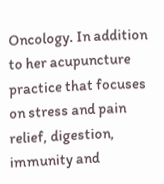Oncology. In addition to her acupuncture practice that focuses on stress and pain relief, digestion, immunity and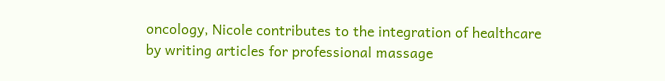oncology, Nicole contributes to the integration of healthcare by writing articles for professional massage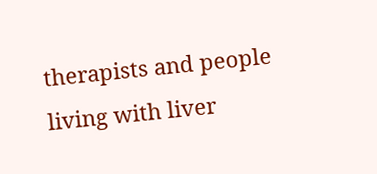therapists and people living with liver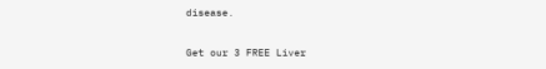disease.

Get our 3 FREE Liver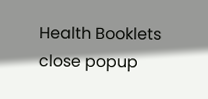Health Booklets close popup